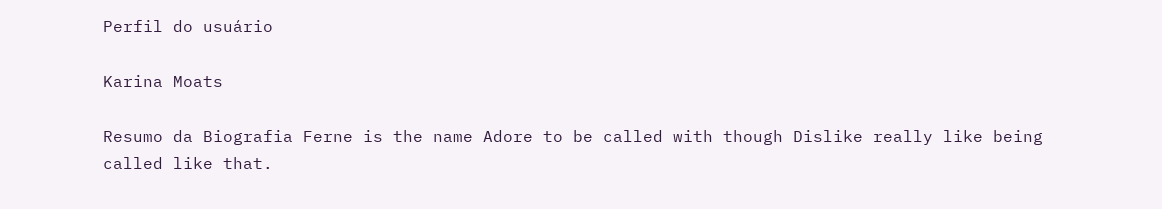Perfil do usuário

Karina Moats

Resumo da Biografia Ferne is the name Adore to be called with though Dislike really like being called like that.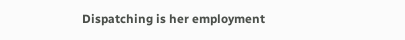Dispatching is her employment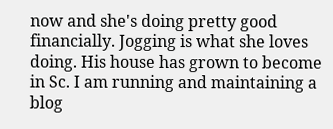now and she's doing pretty good financially. Jogging is what she loves doing. His house has grown to become in Sc. I am running and maintaining a blog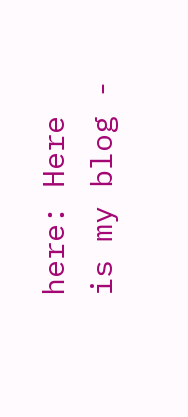here: Here is my blog -